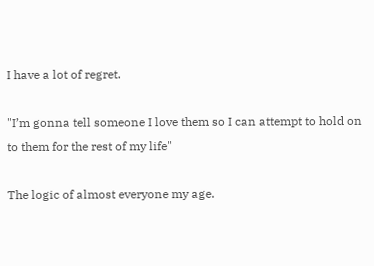I have a lot of regret.

"I’m gonna tell someone I love them so I can attempt to hold on to them for the rest of my life"

The logic of almost everyone my age.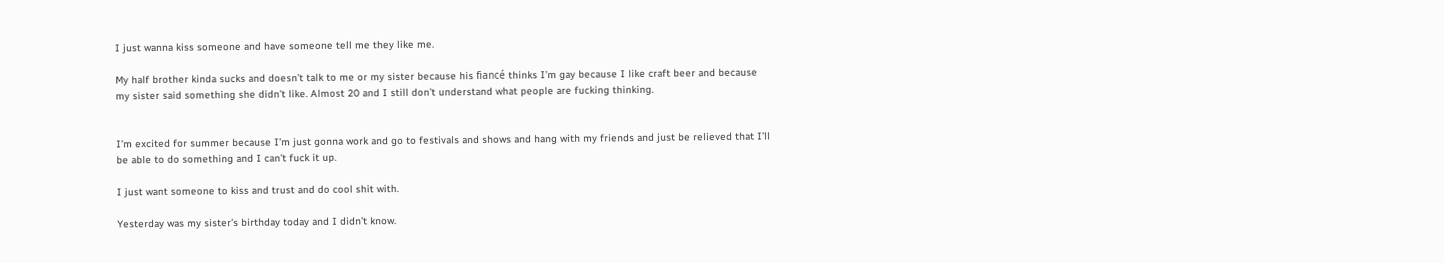I just wanna kiss someone and have someone tell me they like me.

My half brother kinda sucks and doesn’t talk to me or my sister because his fiancé thinks I’m gay because I like craft beer and because my sister said something she didn’t like. Almost 20 and I still don’t understand what people are fucking thinking.


I’m excited for summer because I’m just gonna work and go to festivals and shows and hang with my friends and just be relieved that I’ll be able to do something and I can’t fuck it up.

I just want someone to kiss and trust and do cool shit with.

Yesterday was my sister’s birthday today and I didn’t know.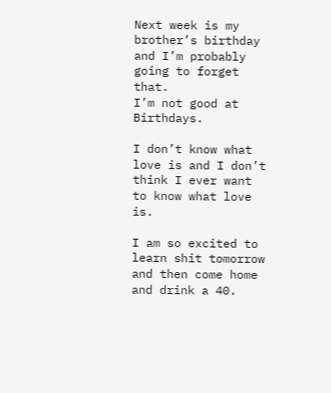Next week is my brother’s birthday and I’m probably going to forget that.
I’m not good at Birthdays.

I don’t know what love is and I don’t think I ever want to know what love is.

I am so excited to learn shit tomorrow and then come home and drink a 40.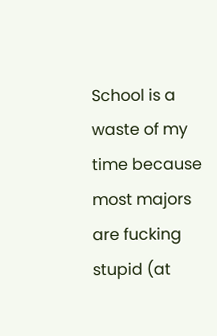School is a waste of my time because most majors are fucking stupid (at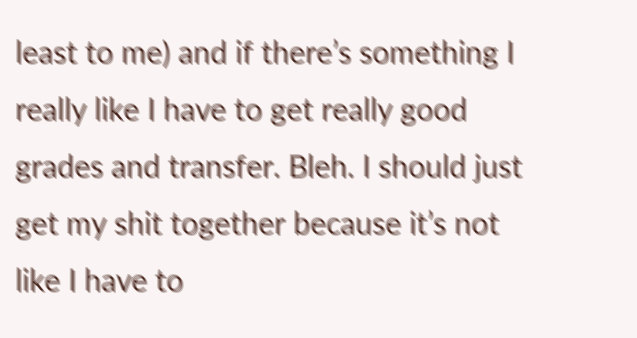least to me) and if there’s something I really like I have to get really good grades and transfer. Bleh. I should just get my shit together because it’s not like I have to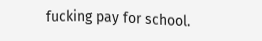fucking pay for school.